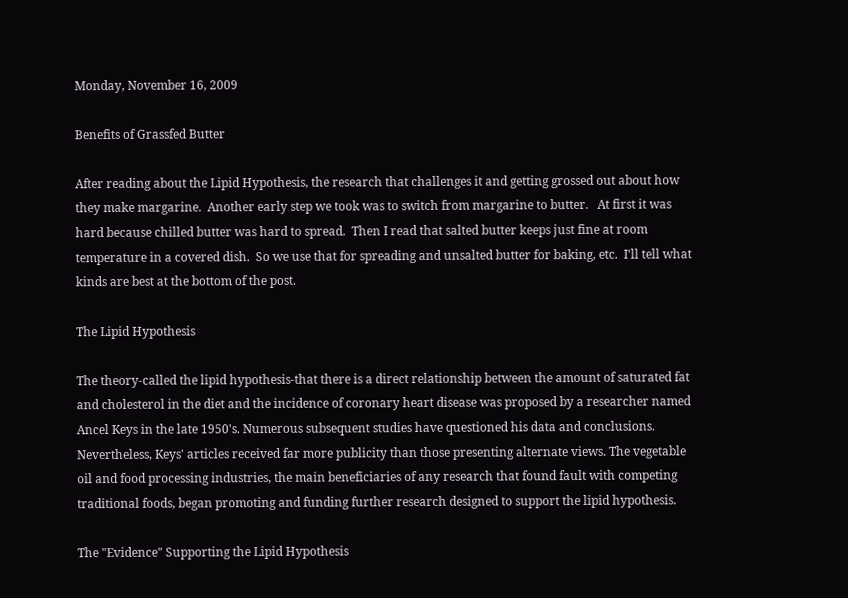Monday, November 16, 2009

Benefits of Grassfed Butter

After reading about the Lipid Hypothesis, the research that challenges it and getting grossed out about how they make margarine.  Another early step we took was to switch from margarine to butter.   At first it was hard because chilled butter was hard to spread.  Then I read that salted butter keeps just fine at room temperature in a covered dish.  So we use that for spreading and unsalted butter for baking, etc.  I'll tell what kinds are best at the bottom of the post.

The Lipid Hypothesis

The theory-called the lipid hypothesis-that there is a direct relationship between the amount of saturated fat and cholesterol in the diet and the incidence of coronary heart disease was proposed by a researcher named Ancel Keys in the late 1950's. Numerous subsequent studies have questioned his data and conclusions. Nevertheless, Keys' articles received far more publicity than those presenting alternate views. The vegetable oil and food processing industries, the main beneficiaries of any research that found fault with competing traditional foods, began promoting and funding further research designed to support the lipid hypothesis.

The "Evidence" Supporting the Lipid Hypothesis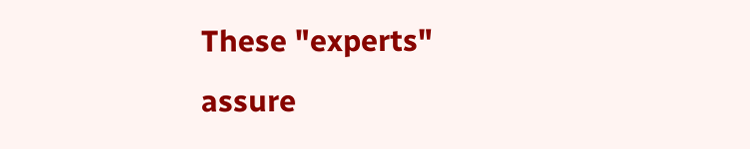These "experts" assure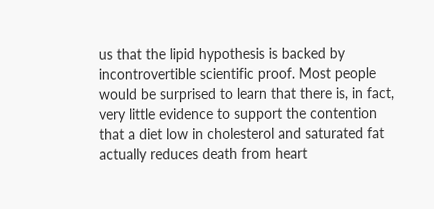us that the lipid hypothesis is backed by incontrovertible scientific proof. Most people would be surprised to learn that there is, in fact, very little evidence to support the contention that a diet low in cholesterol and saturated fat actually reduces death from heart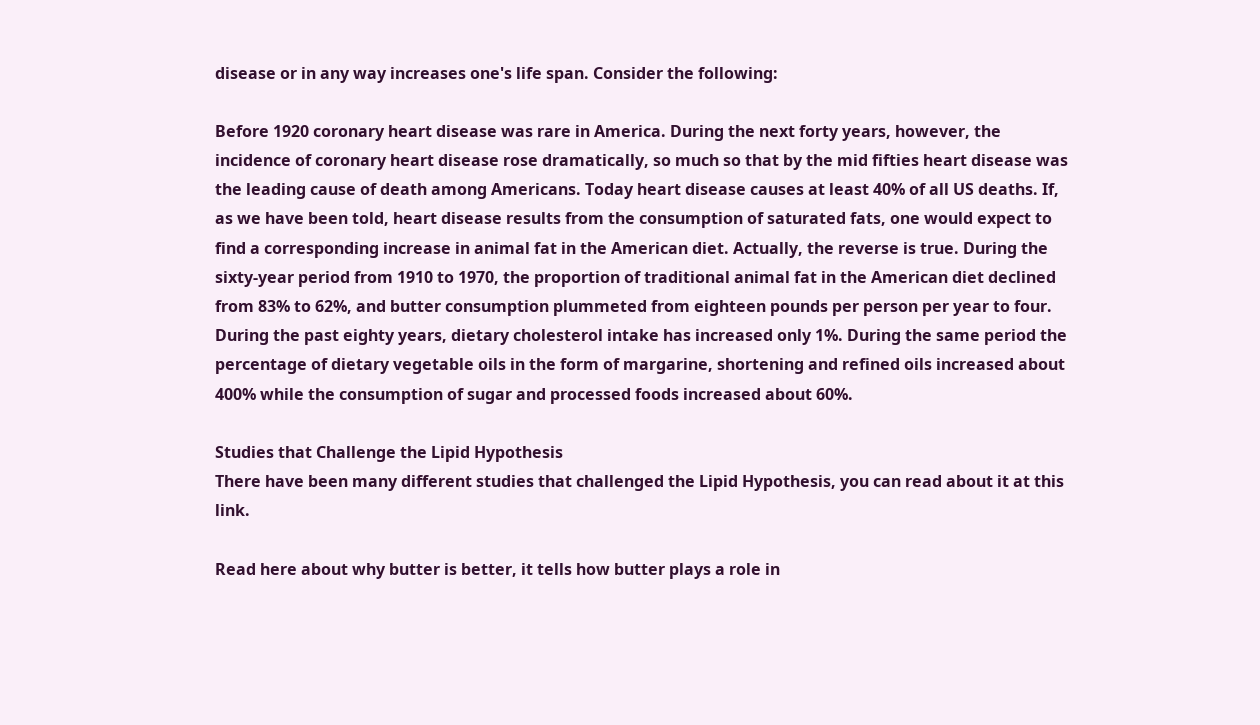disease or in any way increases one's life span. Consider the following:

Before 1920 coronary heart disease was rare in America. During the next forty years, however, the incidence of coronary heart disease rose dramatically, so much so that by the mid fifties heart disease was the leading cause of death among Americans. Today heart disease causes at least 40% of all US deaths. If, as we have been told, heart disease results from the consumption of saturated fats, one would expect to find a corresponding increase in animal fat in the American diet. Actually, the reverse is true. During the sixty-year period from 1910 to 1970, the proportion of traditional animal fat in the American diet declined from 83% to 62%, and butter consumption plummeted from eighteen pounds per person per year to four. During the past eighty years, dietary cholesterol intake has increased only 1%. During the same period the percentage of dietary vegetable oils in the form of margarine, shortening and refined oils increased about 400% while the consumption of sugar and processed foods increased about 60%.

Studies that Challenge the Lipid Hypothesis
There have been many different studies that challenged the Lipid Hypothesis, you can read about it at this link.

Read here about why butter is better, it tells how butter plays a role in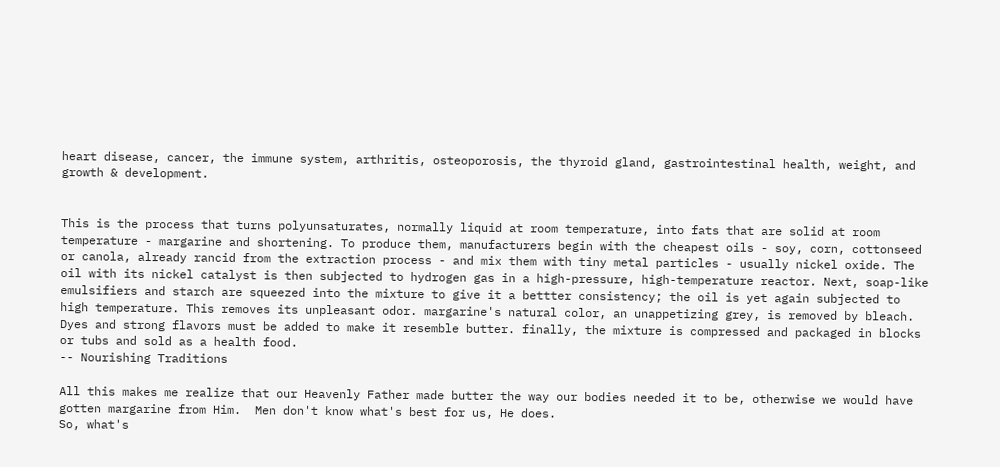heart disease, cancer, the immune system, arthritis, osteoporosis, the thyroid gland, gastrointestinal health, weight, and growth & development.


This is the process that turns polyunsaturates, normally liquid at room temperature, into fats that are solid at room temperature - margarine and shortening. To produce them, manufacturers begin with the cheapest oils - soy, corn, cottonseed or canola, already rancid from the extraction process - and mix them with tiny metal particles - usually nickel oxide. The oil with its nickel catalyst is then subjected to hydrogen gas in a high-pressure, high-temperature reactor. Next, soap-like emulsifiers and starch are squeezed into the mixture to give it a bettter consistency; the oil is yet again subjected to high temperature. This removes its unpleasant odor. margarine's natural color, an unappetizing grey, is removed by bleach. Dyes and strong flavors must be added to make it resemble butter. finally, the mixture is compressed and packaged in blocks or tubs and sold as a health food.
-- Nourishing Traditions

All this makes me realize that our Heavenly Father made butter the way our bodies needed it to be, otherwise we would have gotten margarine from Him.  Men don't know what's best for us, He does.
So, what's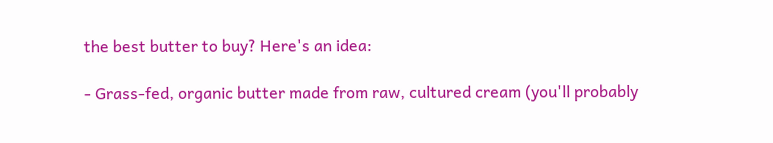the best butter to buy? Here's an idea:

- Grass-fed, organic butter made from raw, cultured cream (you'll probably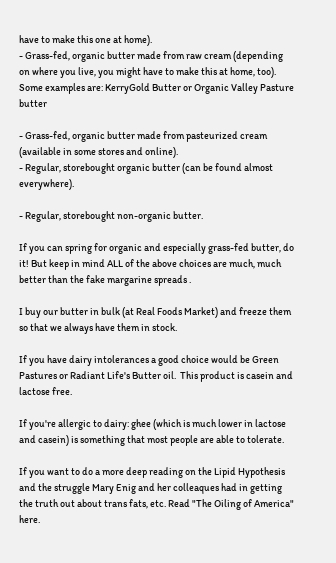have to make this one at home).
- Grass-fed, organic butter made from raw cream (depending on where you live, you might have to make this at home, too).
Some examples are: KerryGold Butter or Organic Valley Pasture butter

- Grass-fed, organic butter made from pasteurized cream (available in some stores and online).
- Regular, storebought organic butter (can be found almost everywhere).

- Regular, storebought non-organic butter.

If you can spring for organic and especially grass-fed butter, do it! But keep in mind ALL of the above choices are much, much better than the fake margarine spreads .

I buy our butter in bulk (at Real Foods Market) and freeze them so that we always have them in stock.

If you have dairy intolerances a good choice would be Green Pastures or Radiant Life's Butter oil.  This product is casein and lactose free.

If you're allergic to dairy: ghee (which is much lower in lactose and casein) is something that most people are able to tolerate.

If you want to do a more deep reading on the Lipid Hypothesis and the struggle Mary Enig and her colleaques had in getting the truth out about trans fats, etc. Read "The Oiling of America" here.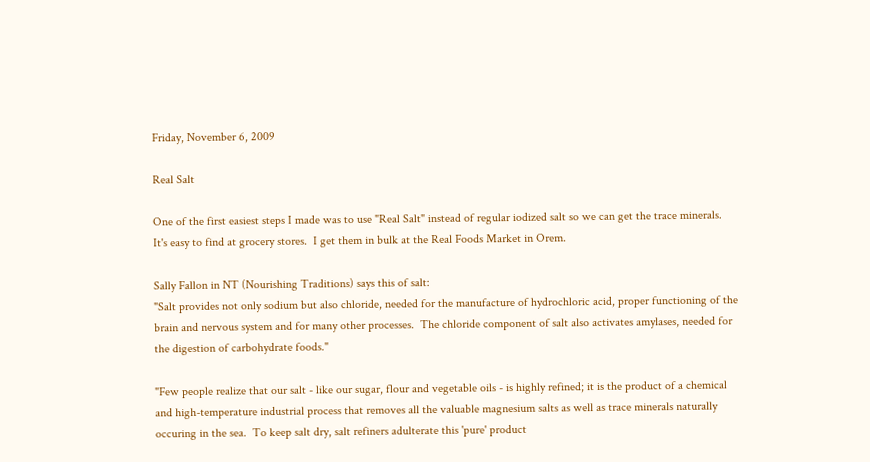Friday, November 6, 2009

Real Salt

One of the first easiest steps I made was to use "Real Salt" instead of regular iodized salt so we can get the trace minerals.  It's easy to find at grocery stores.  I get them in bulk at the Real Foods Market in Orem.

Sally Fallon in NT (Nourishing Traditions) says this of salt:
"Salt provides not only sodium but also chloride, needed for the manufacture of hydrochloric acid, proper functioning of the brain and nervous system and for many other processes.  The chloride component of salt also activates amylases, needed for the digestion of carbohydrate foods."

"Few people realize that our salt - like our sugar, flour and vegetable oils - is highly refined; it is the product of a chemical and high-temperature industrial process that removes all the valuable magnesium salts as well as trace minerals naturally occuring in the sea.  To keep salt dry, salt refiners adulterate this 'pure' product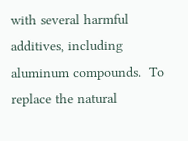with several harmful additives, including aluminum compounds.  To replace the natural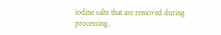iodine salts that are removed during processing,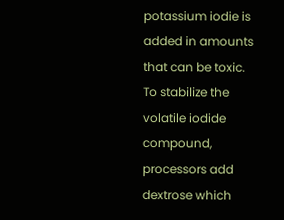potassium iodie is added in amounts that can be toxic.  To stabilize the volatile iodide compound, processors add dextrose which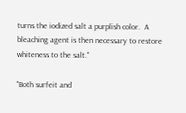turns the iodized salt a purplish color.  A bleaching agent is then necessary to restore whiteness to the salt."

"Both surfeit and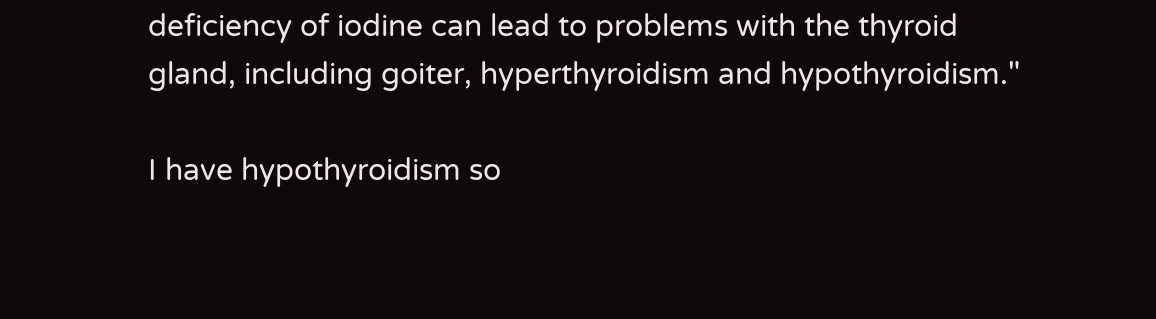deficiency of iodine can lead to problems with the thyroid gland, including goiter, hyperthyroidism and hypothyroidism."

I have hypothyroidism so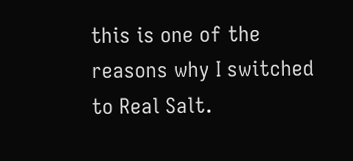this is one of the reasons why I switched to Real Salt.